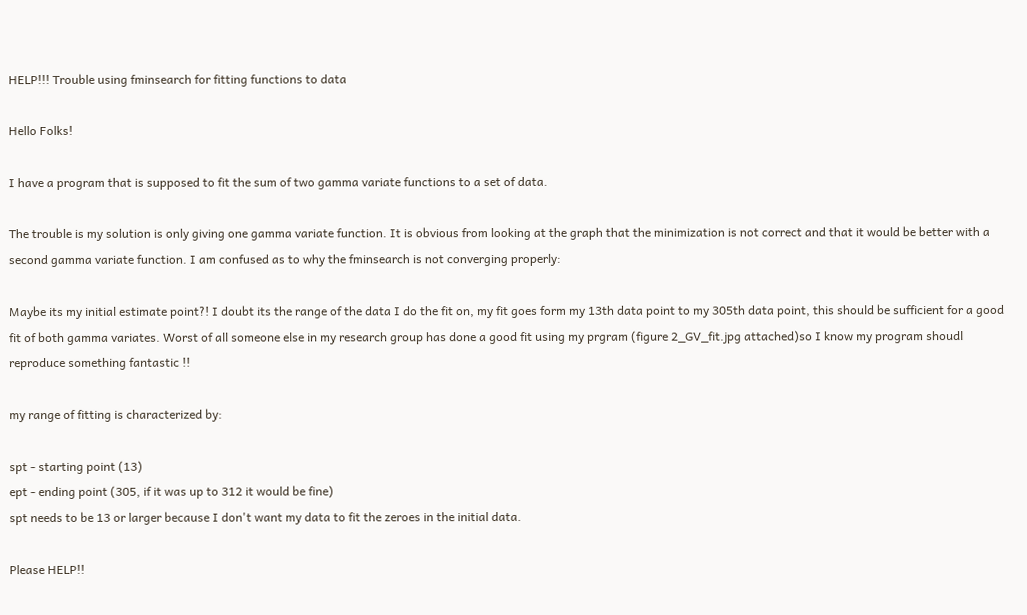HELP!!! Trouble using fminsearch for fitting functions to data

Hello Folks!

I have a program that is supposed to fit the sum of two gamma variate functions to a set of data.

The trouble is my solution is only giving one gamma variate function. It is obvious from looking at the graph that the minimization is not correct and that it would be better with a second gamma variate function. I am confused as to why the fminsearch is not converging properly:

Maybe its my initial estimate point?! I doubt its the range of the data I do the fit on, my fit goes form my 13th data point to my 305th data point, this should be sufficient for a good fit of both gamma variates. Worst of all someone else in my research group has done a good fit using my prgram (figure 2_GV_fit.jpg attached)so I know my program shoudl reproduce something fantastic !!

my range of fitting is characterized by:

spt - starting point (13)
ept - ending point (305, if it was up to 312 it would be fine)
spt needs to be 13 or larger because I don't want my data to fit the zeroes in the initial data.

Please HELP!!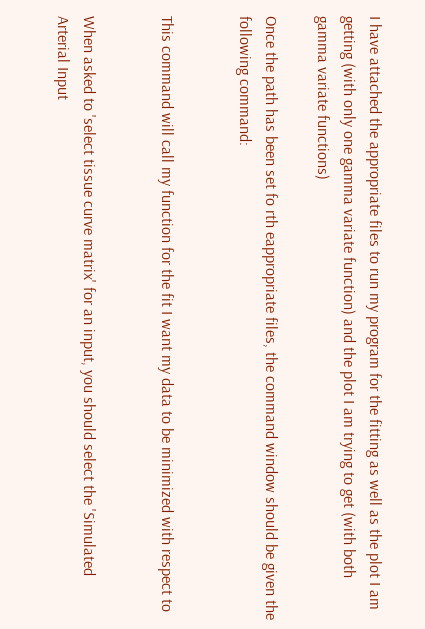I have attached the appropriate files to run my program for the fitting as well as the plot I am getting (with only one gamma variate function) and the plot I am trying to get (with both gamma variate functions)

Once the path has been set fo rth eappropriate files, the command window should be given the following command:


This command will call my function for the fit I want my data to be minimized with respect to


When asked to 'select tissue curve matrix' for an input, you should select the 'Simulated Arterial Input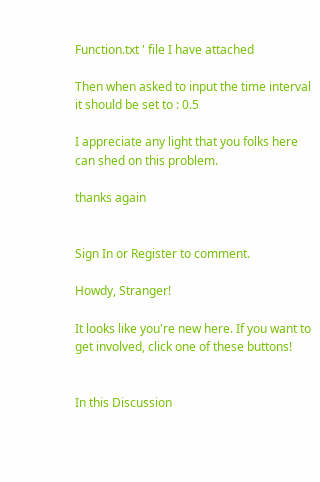Function.txt ' file I have attached

Then when asked to input the time interval it should be set to : 0.5

I appreciate any light that you folks here can shed on this problem.

thanks again


Sign In or Register to comment.

Howdy, Stranger!

It looks like you're new here. If you want to get involved, click one of these buttons!


In this Discussion